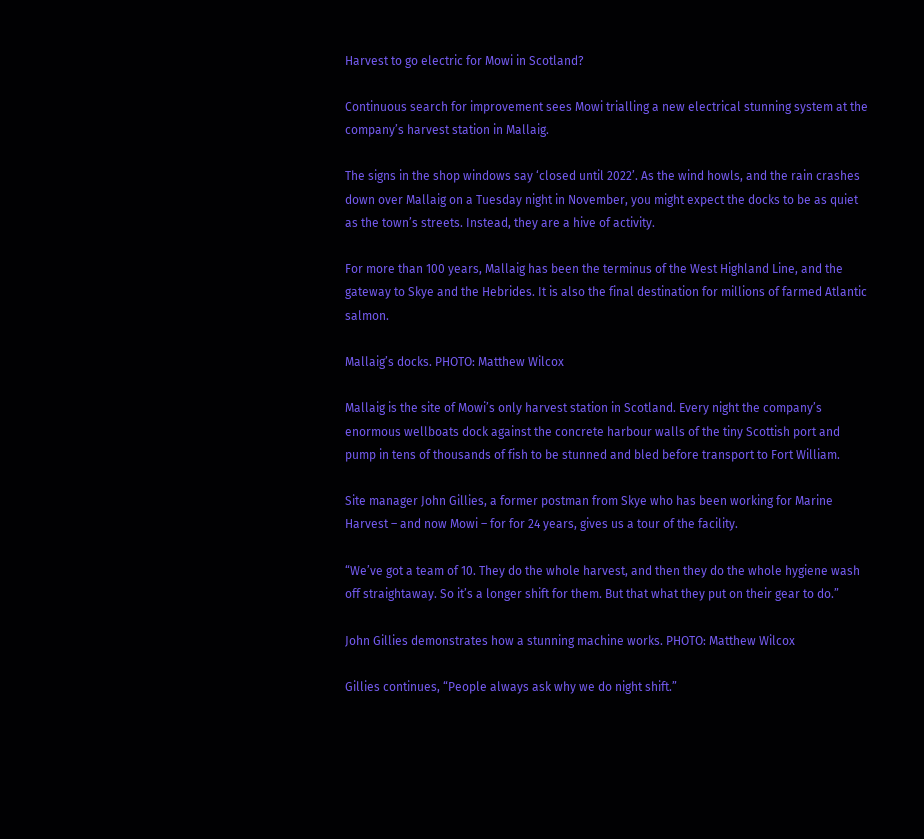Harvest to go electric for Mowi in Scotland?

Continuous search for improvement sees Mowi trialling a new electrical stunning system at the company’s harvest station in Mallaig.

The signs in the shop windows say ‘closed until 2022’. As the wind howls, and the rain crashes down over Mallaig on a Tuesday night in November, you might expect the docks to be as quiet as the town’s streets. Instead, they are a hive of activity.

For more than 100 years, Mallaig has been the terminus of the West Highland Line, and the gateway to Skye and the Hebrides. It is also the final destination for millions of farmed Atlantic salmon.

Mallaig’s docks. PHOTO: Matthew Wilcox

Mallaig is the site of Mowi’s only harvest station in Scotland. Every night the company’s enormous wellboats dock against the concrete harbour walls of the tiny Scottish port and pump in tens of thousands of fish to be stunned and bled before transport to Fort William.

Site manager John Gillies, a former postman from Skye who has been working for Marine Harvest – and now Mowi – for for 24 years, gives us a tour of the facility.

“We’ve got a team of 10. They do the whole harvest, and then they do the whole hygiene wash off straightaway. So it’s a longer shift for them. But that what they put on their gear to do.”

John Gillies demonstrates how a stunning machine works. PHOTO: Matthew Wilcox

Gillies continues, “People always ask why we do night shift.”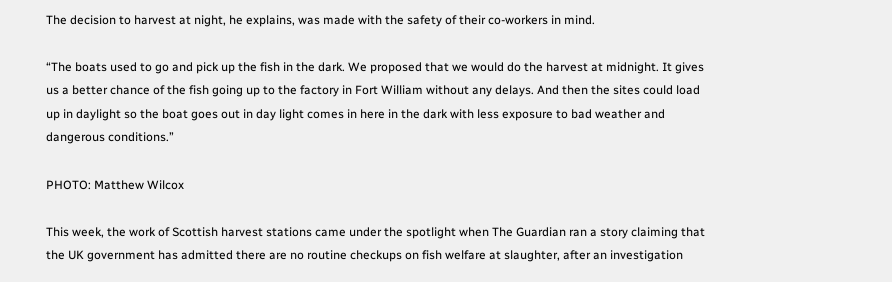The decision to harvest at night, he explains, was made with the safety of their co-workers in mind.

“The boats used to go and pick up the fish in the dark. We proposed that we would do the harvest at midnight. It gives us a better chance of the fish going up to the factory in Fort William without any delays. And then the sites could load up in daylight so the boat goes out in day light comes in here in the dark with less exposure to bad weather and dangerous conditions.”

PHOTO: Matthew Wilcox

This week, the work of Scottish harvest stations came under the spotlight when The Guardian ran a story claiming that the UK government has admitted there are no routine checkups on fish welfare at slaughter, after an investigation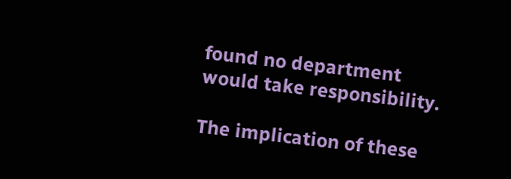found no department would take responsibility.

The implication of these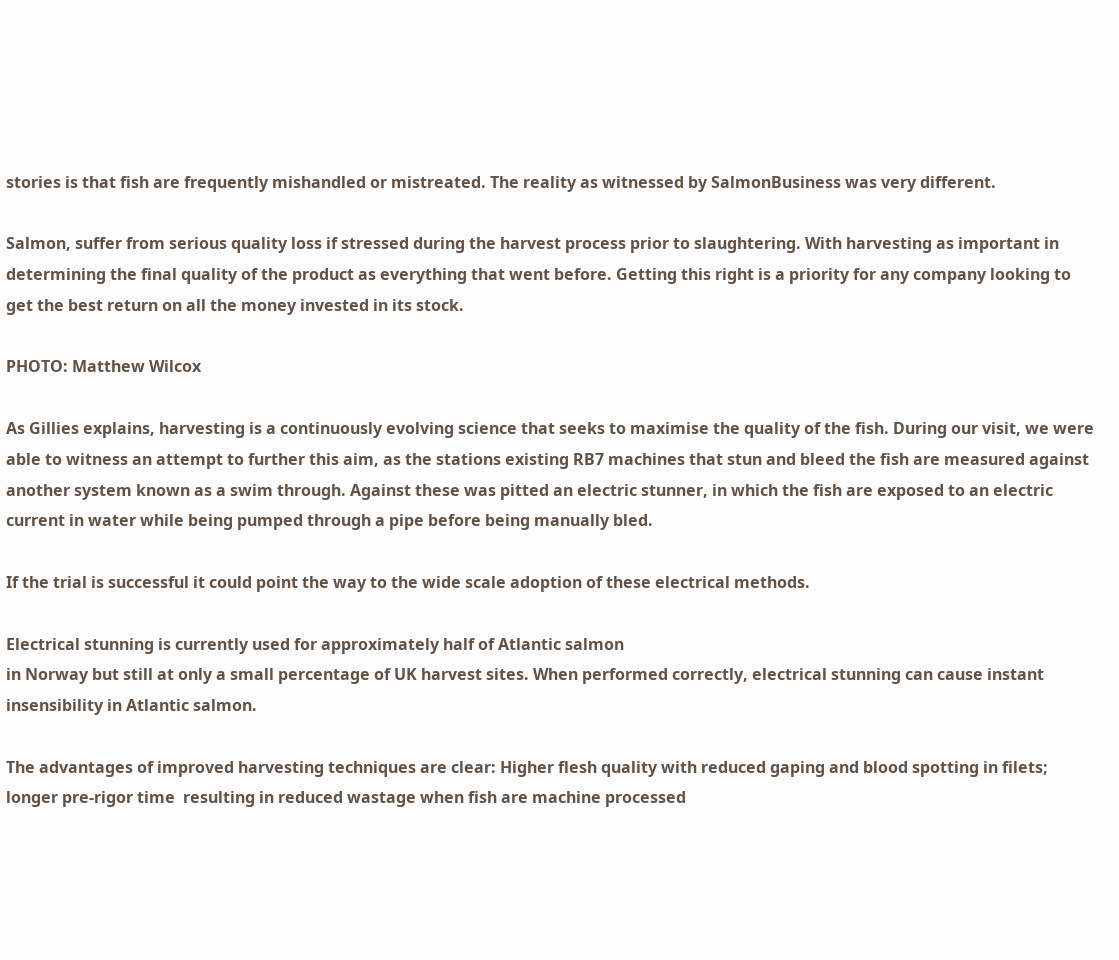stories is that fish are frequently mishandled or mistreated. The reality as witnessed by SalmonBusiness was very different.

Salmon, suffer from serious quality loss if stressed during the harvest process prior to slaughtering. With harvesting as important in determining the final quality of the product as everything that went before. Getting this right is a priority for any company looking to get the best return on all the money invested in its stock.

PHOTO: Matthew Wilcox

As Gillies explains, harvesting is a continuously evolving science that seeks to maximise the quality of the fish. During our visit, we were able to witness an attempt to further this aim, as the stations existing RB7 machines that stun and bleed the fish are measured against another system known as a swim through. Against these was pitted an electric stunner, in which the fish are exposed to an electric current in water while being pumped through a pipe before being manually bled.

If the trial is successful it could point the way to the wide scale adoption of these electrical methods.

Electrical stunning is currently used for approximately half of Atlantic salmon
in Norway but still at only a small percentage of UK harvest sites. When performed correctly, electrical stunning can cause instant insensibility in Atlantic salmon.

The advantages of improved harvesting techniques are clear: Higher flesh quality with reduced gaping and blood spotting in filets; longer pre-rigor time  resulting in reduced wastage when fish are machine processed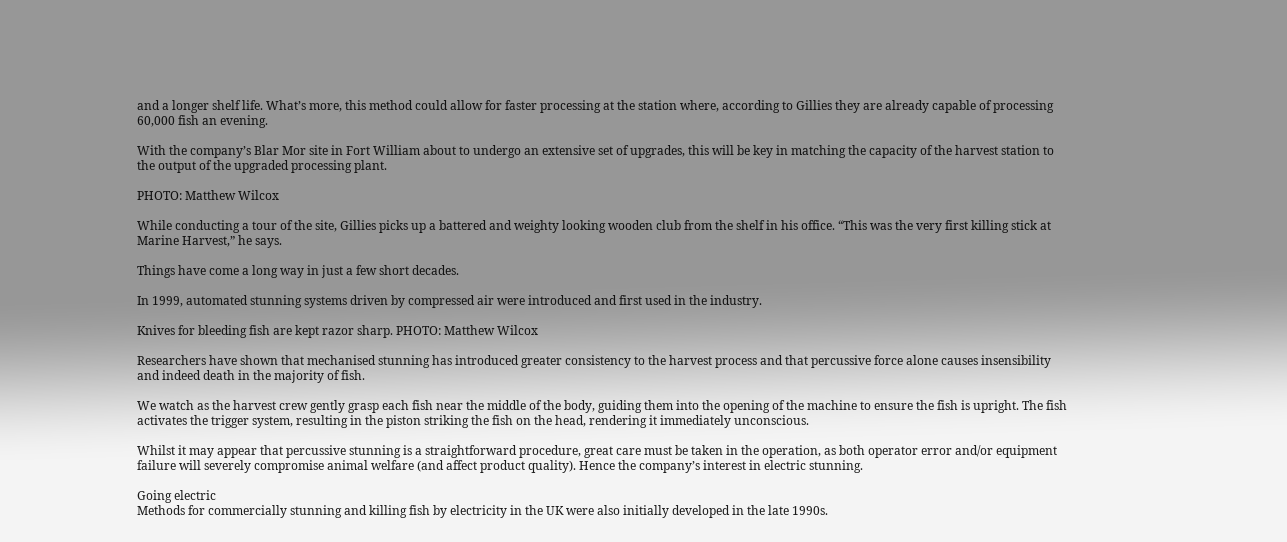and a longer shelf life. What’s more, this method could allow for faster processing at the station where, according to Gillies they are already capable of processing 60,000 fish an evening.

With the company’s Blar Mor site in Fort William about to undergo an extensive set of upgrades, this will be key in matching the capacity of the harvest station to the output of the upgraded processing plant.

PHOTO: Matthew Wilcox

While conducting a tour of the site, Gillies picks up a battered and weighty looking wooden club from the shelf in his office. “This was the very first killing stick at Marine Harvest,” he says.

Things have come a long way in just a few short decades.

In 1999, automated stunning systems driven by compressed air were introduced and first used in the industry.

Knives for bleeding fish are kept razor sharp. PHOTO: Matthew Wilcox

Researchers have shown that mechanised stunning has introduced greater consistency to the harvest process and that percussive force alone causes insensibility and indeed death in the majority of fish.

We watch as the harvest crew gently grasp each fish near the middle of the body, guiding them into the opening of the machine to ensure the fish is upright. The fish activates the trigger system, resulting in the piston striking the fish on the head, rendering it immediately unconscious.

Whilst it may appear that percussive stunning is a straightforward procedure, great care must be taken in the operation, as both operator error and/or equipment failure will severely compromise animal welfare (and affect product quality). Hence the company’s interest in electric stunning.

Going electric
Methods for commercially stunning and killing fish by electricity in the UK were also initially developed in the late 1990s.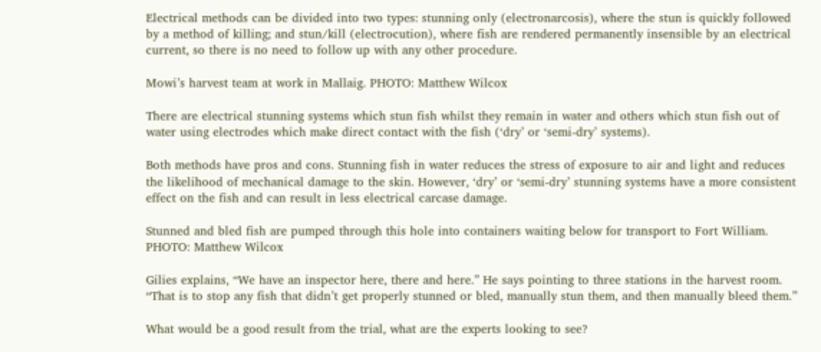Electrical methods can be divided into two types: stunning only (electronarcosis), where the stun is quickly followed by a method of killing; and stun/kill (electrocution), where fish are rendered permanently insensible by an electrical current, so there is no need to follow up with any other procedure.

Mowi’s harvest team at work in Mallaig. PHOTO: Matthew Wilcox

There are electrical stunning systems which stun fish whilst they remain in water and others which stun fish out of water using electrodes which make direct contact with the fish (‘dry’ or ‘semi-dry’ systems).

Both methods have pros and cons. Stunning fish in water reduces the stress of exposure to air and light and reduces the likelihood of mechanical damage to the skin. However, ‘dry’ or ‘semi-dry’ stunning systems have a more consistent effect on the fish and can result in less electrical carcase damage.

Stunned and bled fish are pumped through this hole into containers waiting below for transport to Fort William. PHOTO: Matthew Wilcox

Gilies explains, “We have an inspector here, there and here.” He says pointing to three stations in the harvest room. “That is to stop any fish that didn’t get properly stunned or bled, manually stun them, and then manually bleed them.”

What would be a good result from the trial, what are the experts looking to see?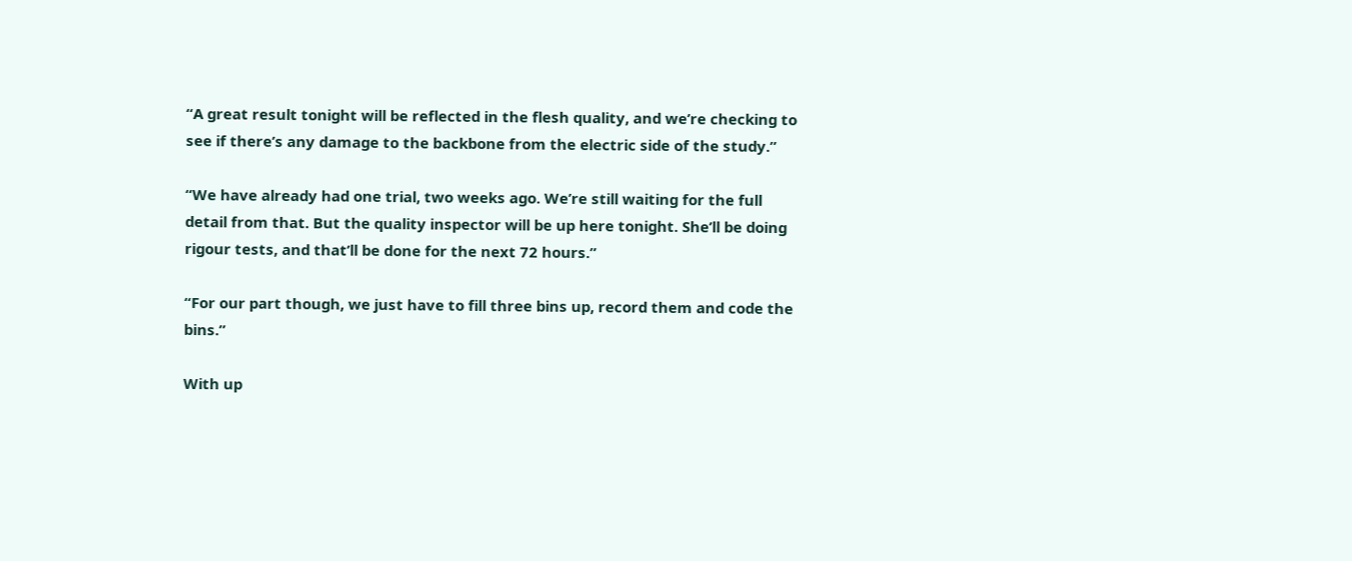“A great result tonight will be reflected in the flesh quality, and we’re checking to see if there’s any damage to the backbone from the electric side of the study.”

“We have already had one trial, two weeks ago. We’re still waiting for the full detail from that. But the quality inspector will be up here tonight. She’ll be doing rigour tests, and that’ll be done for the next 72 hours.”

“For our part though, we just have to fill three bins up, record them and code the bins.”

With up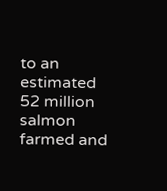to an estimated 52 million salmon farmed and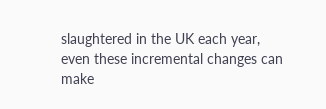slaughtered in the UK each year, even these incremental changes can make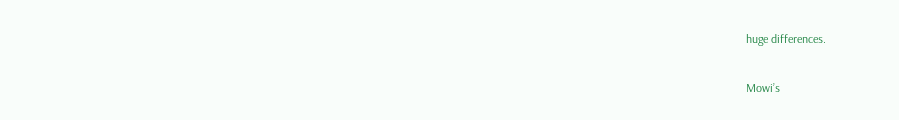huge differences.

Mowi’s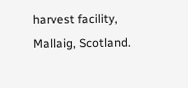harvest facility, Mallaig, Scotland.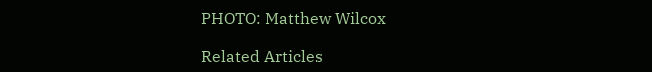PHOTO: Matthew Wilcox

Related Articles